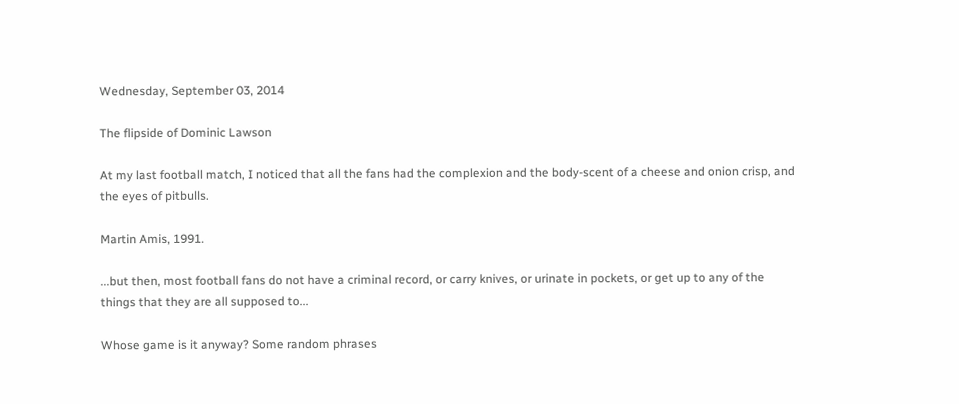Wednesday, September 03, 2014

The flipside of Dominic Lawson

At my last football match, I noticed that all the fans had the complexion and the body-scent of a cheese and onion crisp, and the eyes of pitbulls.

Martin Amis, 1991.

...but then, most football fans do not have a criminal record, or carry knives, or urinate in pockets, or get up to any of the things that they are all supposed to...

Whose game is it anyway? Some random phrases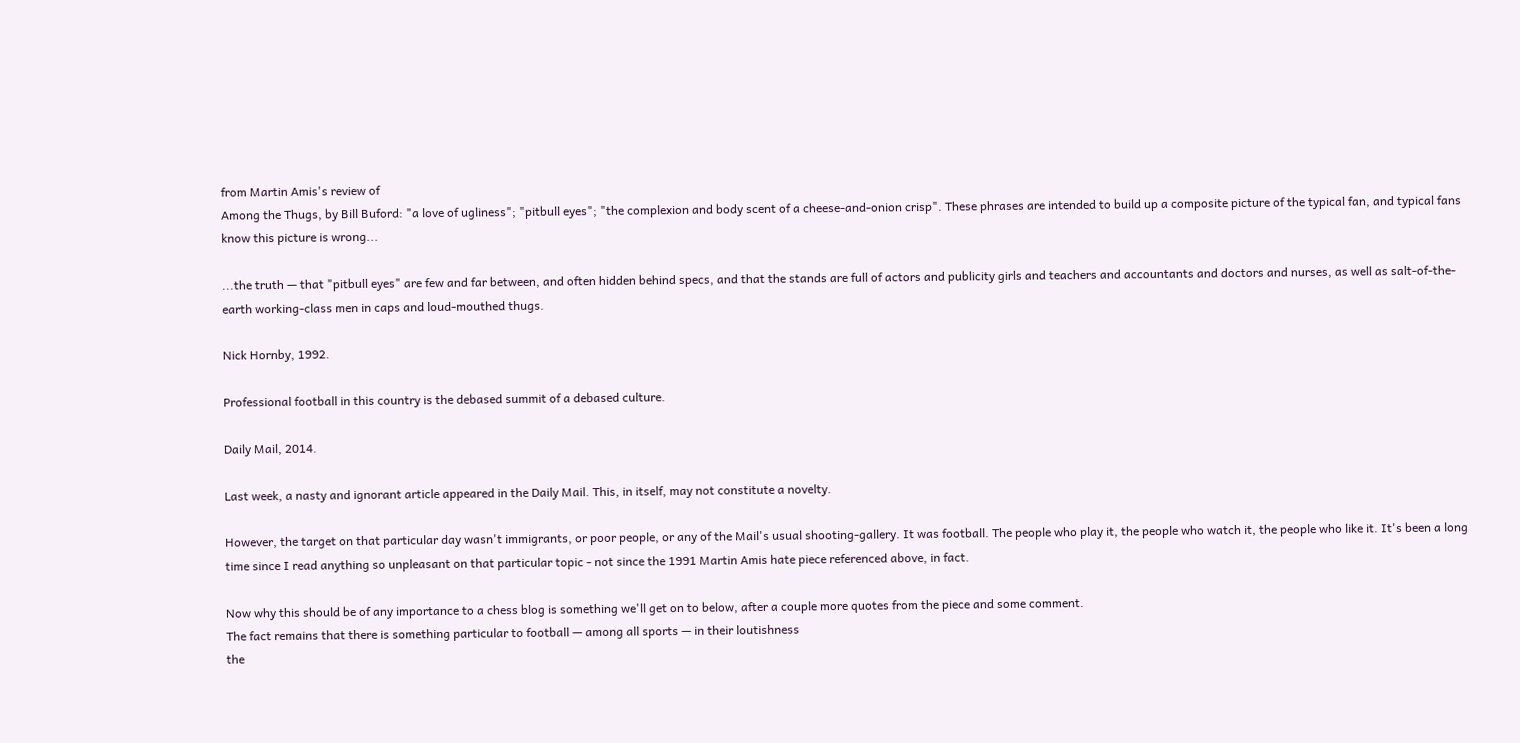from Martin Amis's review of
Among the Thugs, by Bill Buford: "a love of ugliness"; "pitbull eyes"; "the complexion and body scent of a cheese-and-onion crisp". These phrases are intended to build up a composite picture of the typical fan, and typical fans know this picture is wrong...

...the truth — that "pitbull eyes" are few and far between, and often hidden behind specs, and that the stands are full of actors and publicity girls and teachers and accountants and doctors and nurses, as well as salt-of-the-earth working-class men in caps and loud-mouthed thugs.

Nick Hornby, 1992.

Professional football in this country is the debased summit of a debased culture.

Daily Mail, 2014.

Last week, a nasty and ignorant article appeared in the Daily Mail. This, in itself, may not constitute a novelty.

However, the target on that particular day wasn't immigrants, or poor people, or any of the Mail's usual shooting-gallery. It was football. The people who play it, the people who watch it, the people who like it. It's been a long time since I read anything so unpleasant on that particular topic - not since the 1991 Martin Amis hate piece referenced above, in fact.

Now why this should be of any importance to a chess blog is something we'll get on to below, after a couple more quotes from the piece and some comment.
The fact remains that there is something particular to football — among all sports — in their loutishness
the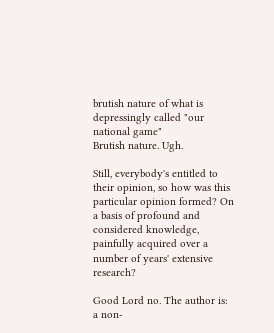brutish nature of what is depressingly called "our national game"
Brutish nature. Ugh.

Still, everybody's entitled to their opinion, so how was this particular opinion formed? On a basis of profound and considered knowledge, painfully acquired over a number of years' extensive research?

Good Lord no. The author is:
a non-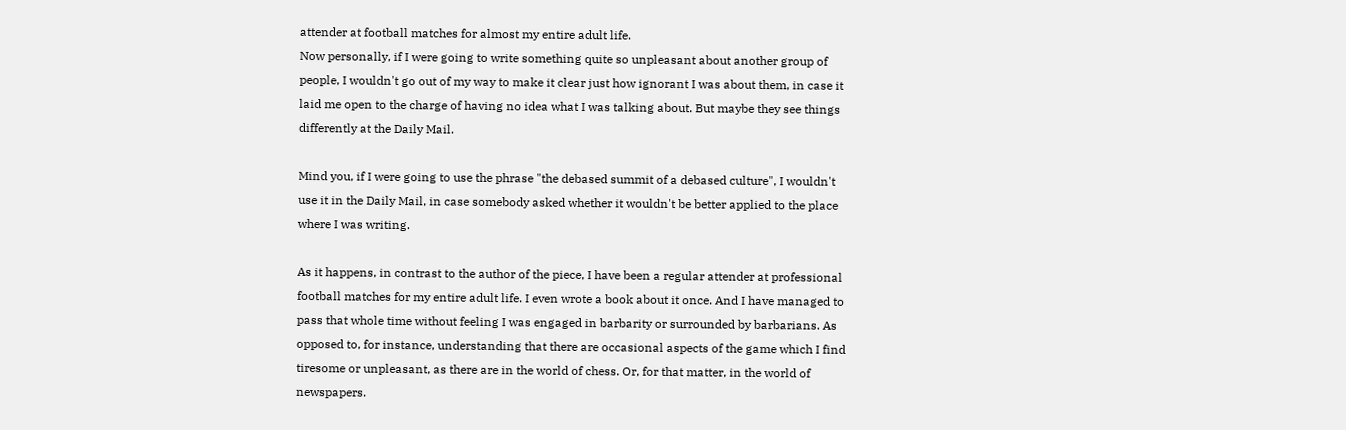attender at football matches for almost my entire adult life.
Now personally, if I were going to write something quite so unpleasant about another group of people, I wouldn't go out of my way to make it clear just how ignorant I was about them, in case it laid me open to the charge of having no idea what I was talking about. But maybe they see things differently at the Daily Mail.

Mind you, if I were going to use the phrase "the debased summit of a debased culture", I wouldn't use it in the Daily Mail, in case somebody asked whether it wouldn't be better applied to the place where I was writing.

As it happens, in contrast to the author of the piece, I have been a regular attender at professional football matches for my entire adult life. I even wrote a book about it once. And I have managed to pass that whole time without feeling I was engaged in barbarity or surrounded by barbarians. As opposed to, for instance, understanding that there are occasional aspects of the game which I find tiresome or unpleasant, as there are in the world of chess. Or, for that matter, in the world of newspapers.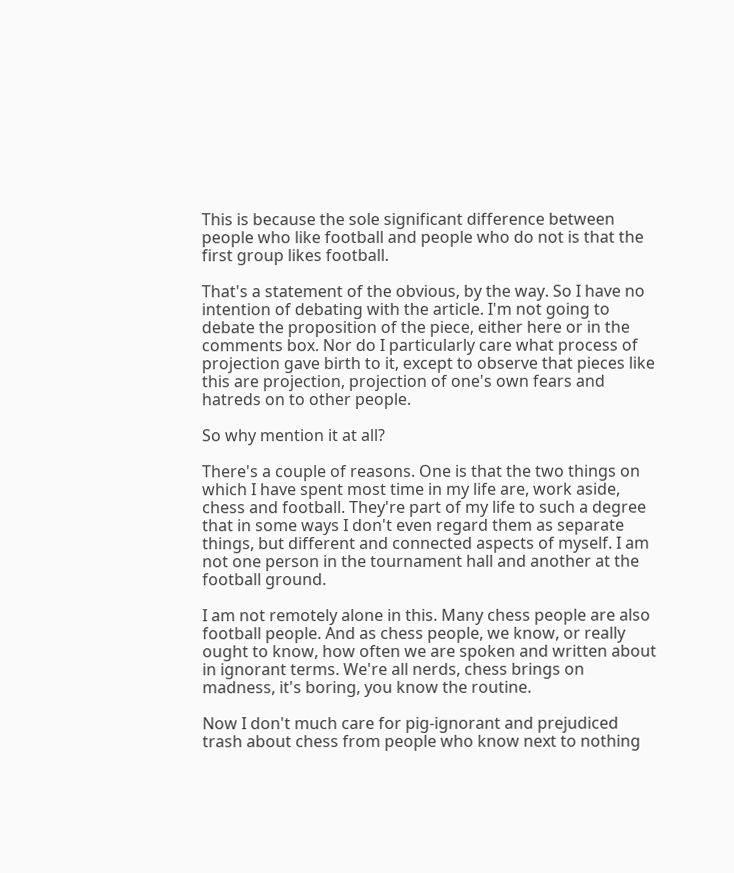This is because the sole significant difference between people who like football and people who do not is that the first group likes football.

That's a statement of the obvious, by the way. So I have no intention of debating with the article. I'm not going to debate the proposition of the piece, either here or in the comments box. Nor do I particularly care what process of projection gave birth to it, except to observe that pieces like this are projection, projection of one's own fears and hatreds on to other people.

So why mention it at all?

There's a couple of reasons. One is that the two things on which I have spent most time in my life are, work aside, chess and football. They're part of my life to such a degree that in some ways I don't even regard them as separate things, but different and connected aspects of myself. I am not one person in the tournament hall and another at the football ground.

I am not remotely alone in this. Many chess people are also football people. And as chess people, we know, or really ought to know, how often we are spoken and written about in ignorant terms. We're all nerds, chess brings on madness, it's boring, you know the routine.

Now I don't much care for pig-ignorant and prejudiced trash about chess from people who know next to nothing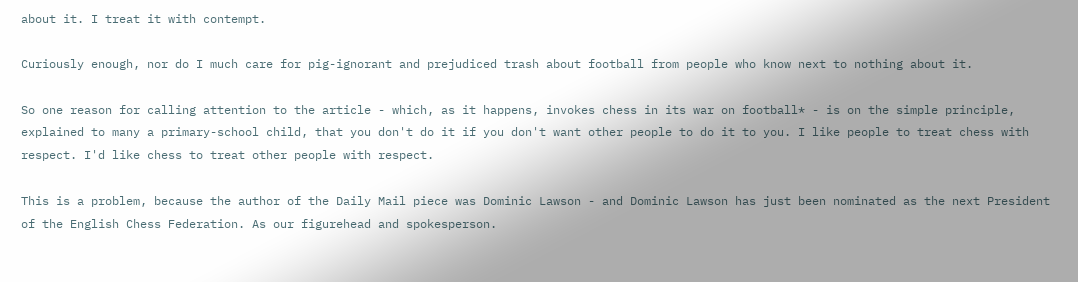about it. I treat it with contempt.

Curiously enough, nor do I much care for pig-ignorant and prejudiced trash about football from people who know next to nothing about it.

So one reason for calling attention to the article - which, as it happens, invokes chess in its war on football* - is on the simple principle, explained to many a primary-school child, that you don't do it if you don't want other people to do it to you. I like people to treat chess with respect. I'd like chess to treat other people with respect.

This is a problem, because the author of the Daily Mail piece was Dominic Lawson - and Dominic Lawson has just been nominated as the next President of the English Chess Federation. As our figurehead and spokesperson.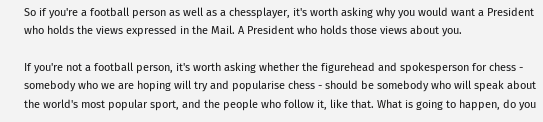So if you're a football person as well as a chessplayer, it's worth asking why you would want a President who holds the views expressed in the Mail. A President who holds those views about you.

If you're not a football person, it's worth asking whether the figurehead and spokesperson for chess - somebody who we are hoping will try and popularise chess - should be somebody who will speak about the world's most popular sport, and the people who follow it, like that. What is going to happen, do you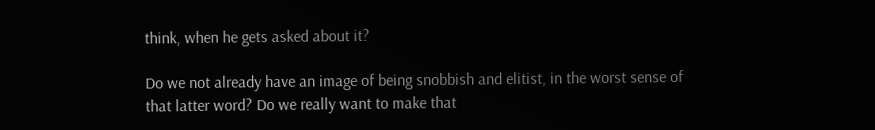think, when he gets asked about it?

Do we not already have an image of being snobbish and elitist, in the worst sense of that latter word? Do we really want to make that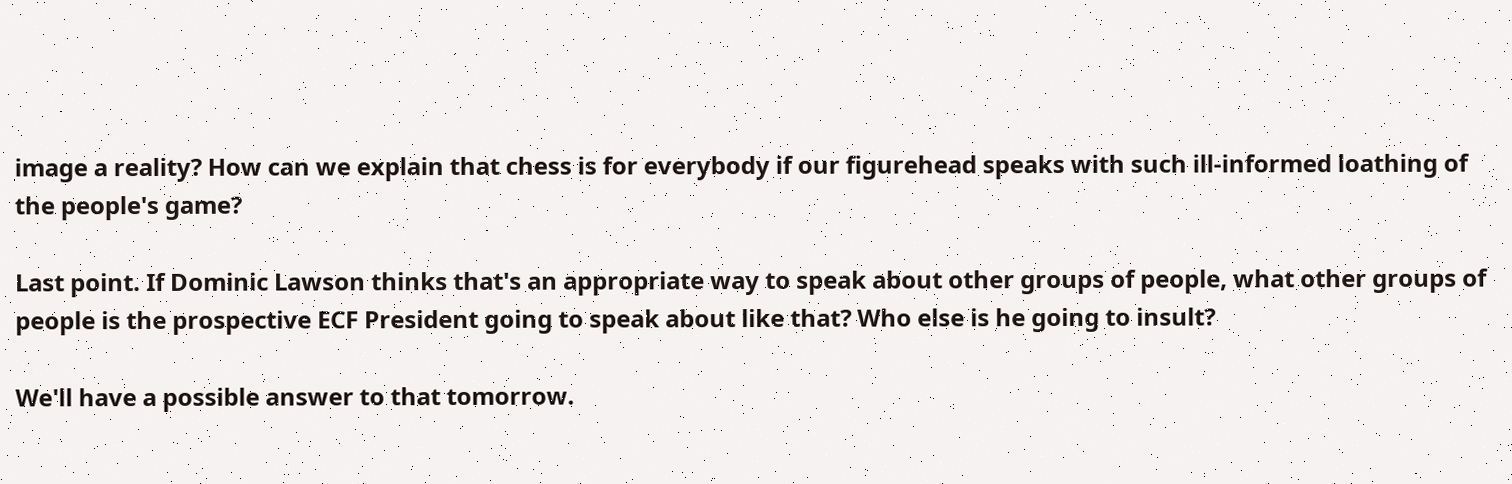image a reality? How can we explain that chess is for everybody if our figurehead speaks with such ill-informed loathing of the people's game?

Last point. If Dominic Lawson thinks that's an appropriate way to speak about other groups of people, what other groups of people is the prospective ECF President going to speak about like that? Who else is he going to insult?

We'll have a possible answer to that tomorrow.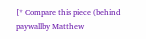[* Compare this piece (behind paywallby Matthew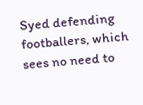Syed defending footballers, which sees no need to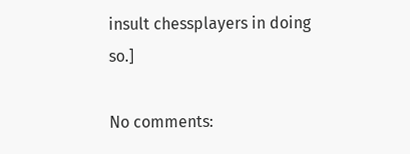insult chessplayers in doing so.]

No comments: